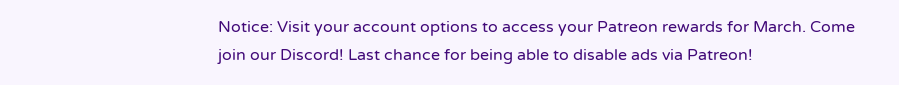Notice: Visit your account options to access your Patreon rewards for March. Come join our Discord! Last chance for being able to disable ads via Patreon!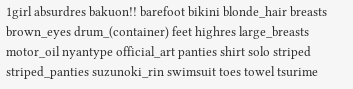1girl absurdres bakuon!! barefoot bikini blonde_hair breasts brown_eyes drum_(container) feet highres large_breasts motor_oil nyantype official_art panties shirt solo striped striped_panties suzunoki_rin swimsuit toes towel tsurime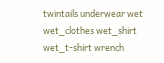twintails underwear wet wet_clothes wet_shirt wet_t-shirt wrench